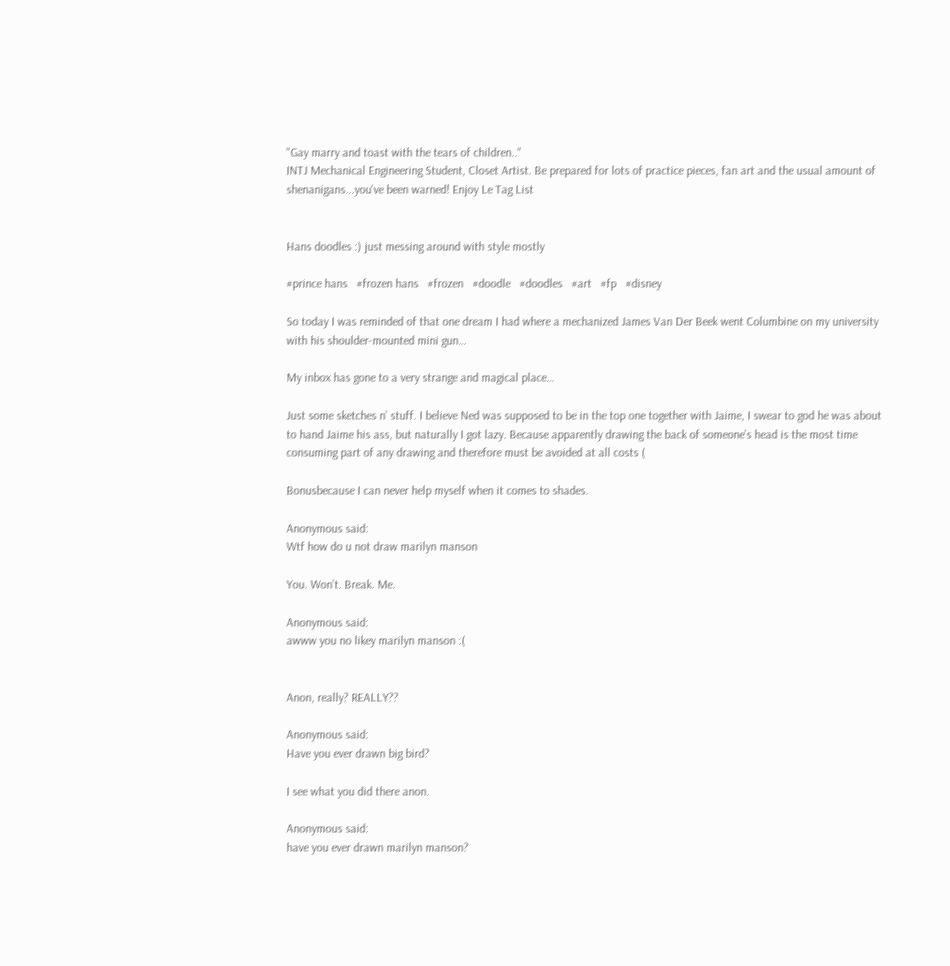"Gay marry and toast with the tears of children.."
INTJ Mechanical Engineering Student, Closet Artist. Be prepared for lots of practice pieces, fan art and the usual amount of shenanigans...you've been warned! Enjoy Le Tag List


Hans doodles :) just messing around with style mostly

#prince hans   #frozen hans   #frozen   #doodle   #doodles   #art   #fp   #disney

So today I was reminded of that one dream I had where a mechanized James Van Der Beek went Columbine on my university with his shoulder-mounted mini gun…

My inbox has gone to a very strange and magical place…

Just some sketches n’ stuff. I believe Ned was supposed to be in the top one together with Jaime, I swear to god he was about to hand Jaime his ass, but naturally I got lazy. Because apparently drawing the back of someone’s head is the most time consuming part of any drawing and therefore must be avoided at all costs (

Bonusbecause I can never help myself when it comes to shades.

Anonymous said:
Wtf how do u not draw marilyn manson

You. Won’t. Break. Me.

Anonymous said:
awww you no likey marilyn manson :(


Anon, really? REALLY??

Anonymous said:
Have you ever drawn big bird?

I see what you did there anon.

Anonymous said:
have you ever drawn marilyn manson?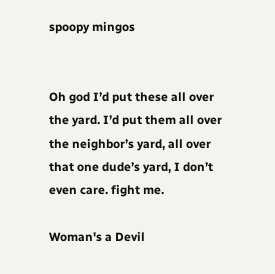spoopy mingos


Oh god I’d put these all over the yard. I’d put them all over the neighbor’s yard, all over that one dude’s yard, I don’t even care. fight me.

Woman's a Devil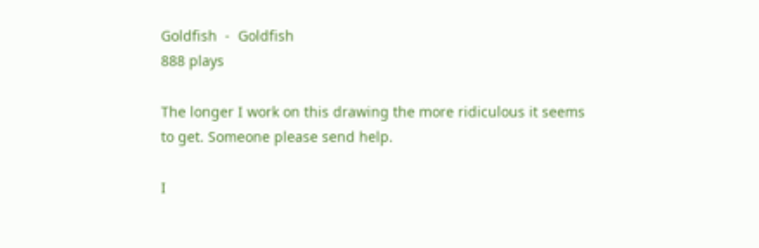Goldfish  -  Goldfish
888 plays

The longer I work on this drawing the more ridiculous it seems to get. Someone please send help.

I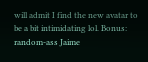will admit I find the new avatar to be a bit intimidating lol. Bonus: random-ass Jaime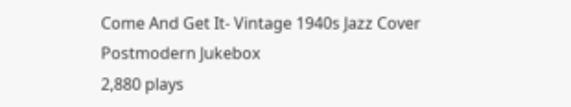Come And Get It- Vintage 1940s Jazz Cover
Postmodern Jukebox
2,880 plays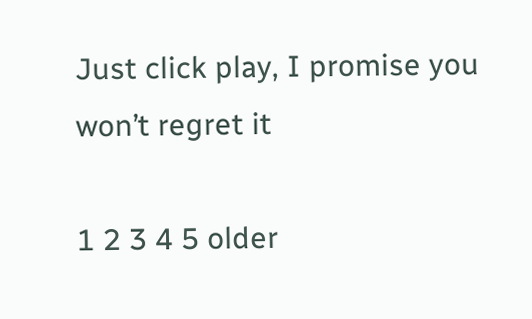Just click play, I promise you won’t regret it

1 2 3 4 5 older